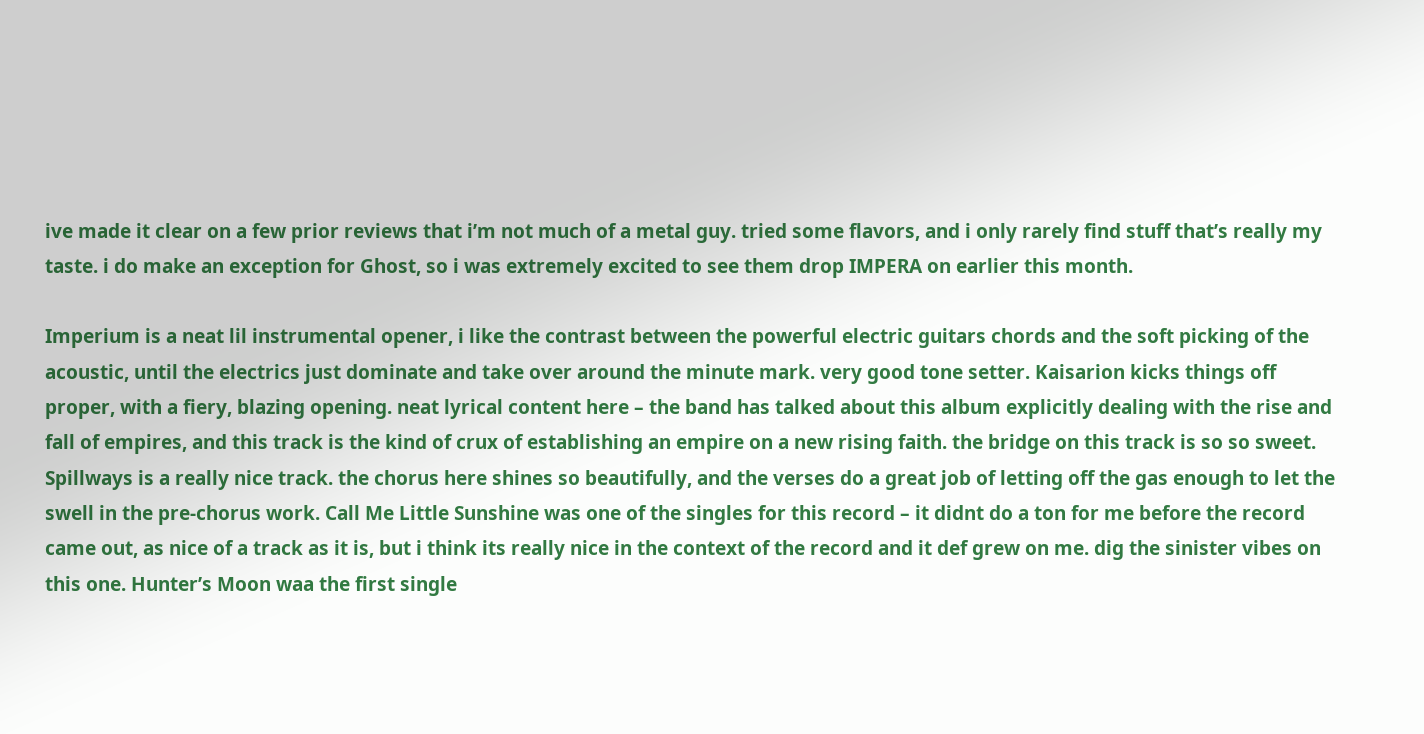ive made it clear on a few prior reviews that i’m not much of a metal guy. tried some flavors, and i only rarely find stuff that’s really my taste. i do make an exception for Ghost, so i was extremely excited to see them drop IMPERA on earlier this month.

Imperium is a neat lil instrumental opener, i like the contrast between the powerful electric guitars chords and the soft picking of the acoustic, until the electrics just dominate and take over around the minute mark. very good tone setter. Kaisarion kicks things off proper, with a fiery, blazing opening. neat lyrical content here – the band has talked about this album explicitly dealing with the rise and fall of empires, and this track is the kind of crux of establishing an empire on a new rising faith. the bridge on this track is so so sweet. Spillways is a really nice track. the chorus here shines so beautifully, and the verses do a great job of letting off the gas enough to let the swell in the pre-chorus work. Call Me Little Sunshine was one of the singles for this record – it didnt do a ton for me before the record came out, as nice of a track as it is, but i think its really nice in the context of the record and it def grew on me. dig the sinister vibes on this one. Hunter’s Moon waa the first single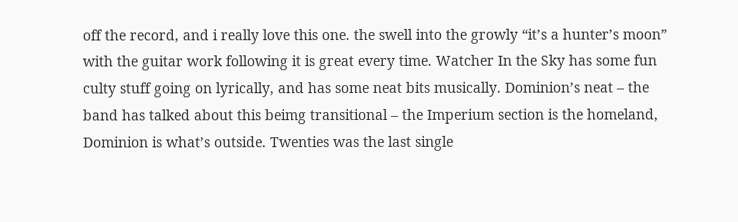off the record, and i really love this one. the swell into the growly “it’s a hunter’s moon” with the guitar work following it is great every time. Watcher In the Sky has some fun culty stuff going on lyrically, and has some neat bits musically. Dominion’s neat – the band has talked about this beimg transitional – the Imperium section is the homeland, Dominion is what’s outside. Twenties was the last single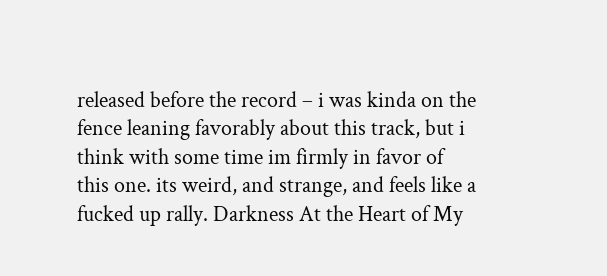released before the record – i was kinda on the fence leaning favorably about this track, but i think with some time im firmly in favor of this one. its weird, and strange, and feels like a fucked up rally. Darkness At the Heart of My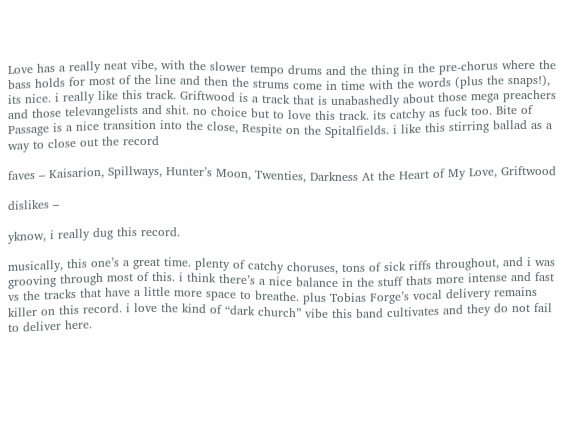Love has a really neat vibe, with the slower tempo drums and the thing in the pre-chorus where the bass holds for most of the line and then the strums come in time with the words (plus the snaps!), its nice. i really like this track. Griftwood is a track that is unabashedly about those mega preachers and those televangelists and shit. no choice but to love this track. its catchy as fuck too. Bite of Passage is a nice transition into the close, Respite on the Spitalfields. i like this stirring ballad as a way to close out the record

faves – Kaisarion, Spillways, Hunter’s Moon, Twenties, Darkness At the Heart of My Love, Griftwood

dislikes –

yknow, i really dug this record.

musically, this one’s a great time. plenty of catchy choruses, tons of sick riffs throughout, and i was grooving through most of this. i think there’s a nice balance in the stuff thats more intense and fast vs the tracks that have a little more space to breathe. plus Tobias Forge’s vocal delivery remains killer on this record. i love the kind of “dark church” vibe this band cultivates and they do not fail to deliver here.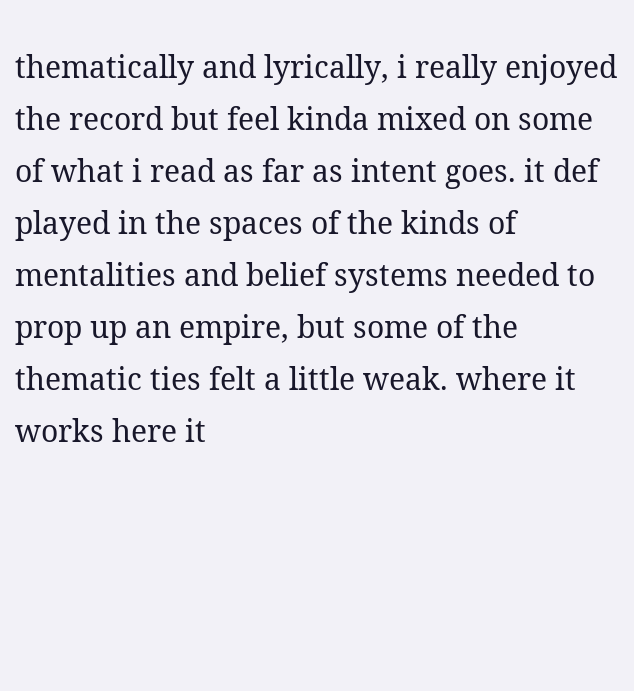thematically and lyrically, i really enjoyed the record but feel kinda mixed on some of what i read as far as intent goes. it def played in the spaces of the kinds of mentalities and belief systems needed to prop up an empire, but some of the thematic ties felt a little weak. where it works here it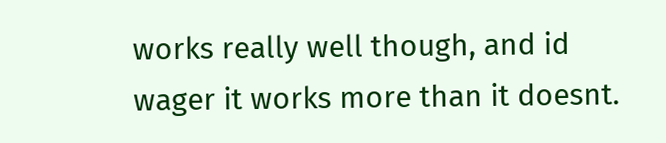works really well though, and id wager it works more than it doesnt.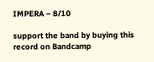IMPERA – 8/10

support the band by buying this record on Bandcamp